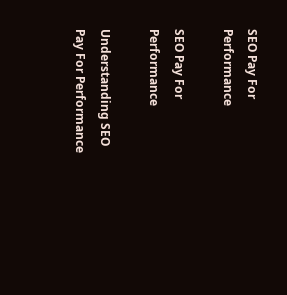SEO Pay For Performance

SEO Pay For Performance

Understanding SEO Pay For Performance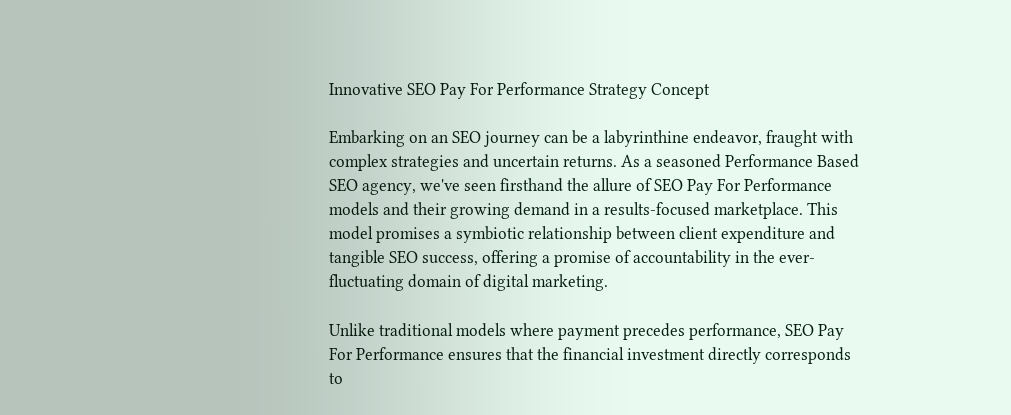Innovative SEO Pay For Performance Strategy Concept

Embarking on an SEO journey can be a labyrinthine endeavor, fraught with complex strategies and uncertain returns. As a seasoned Performance Based SEO agency, we've seen firsthand the allure of SEO Pay For Performance models and their growing demand in a results-focused marketplace. This model promises a symbiotic relationship between client expenditure and tangible SEO success, offering a promise of accountability in the ever-fluctuating domain of digital marketing.

Unlike traditional models where payment precedes performance, SEO Pay For Performance ensures that the financial investment directly corresponds to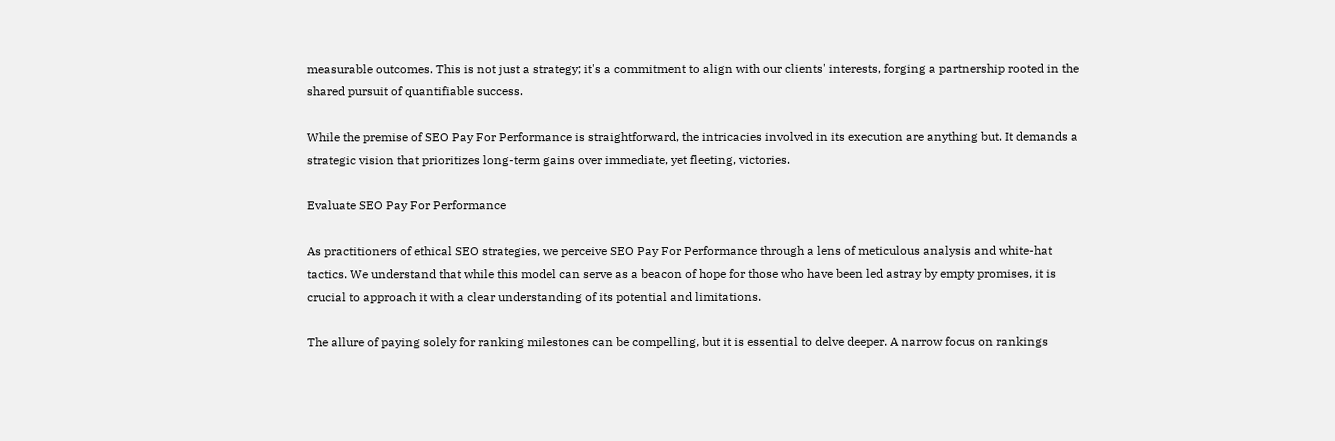measurable outcomes. This is not just a strategy; it's a commitment to align with our clients' interests, forging a partnership rooted in the shared pursuit of quantifiable success.

While the premise of SEO Pay For Performance is straightforward, the intricacies involved in its execution are anything but. It demands a strategic vision that prioritizes long-term gains over immediate, yet fleeting, victories.

Evaluate SEO Pay For Performance

As practitioners of ethical SEO strategies, we perceive SEO Pay For Performance through a lens of meticulous analysis and white-hat tactics. We understand that while this model can serve as a beacon of hope for those who have been led astray by empty promises, it is crucial to approach it with a clear understanding of its potential and limitations.

The allure of paying solely for ranking milestones can be compelling, but it is essential to delve deeper. A narrow focus on rankings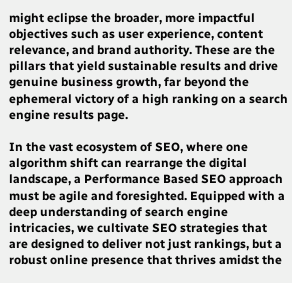might eclipse the broader, more impactful objectives such as user experience, content relevance, and brand authority. These are the pillars that yield sustainable results and drive genuine business growth, far beyond the ephemeral victory of a high ranking on a search engine results page.

In the vast ecosystem of SEO, where one algorithm shift can rearrange the digital landscape, a Performance Based SEO approach must be agile and foresighted. Equipped with a deep understanding of search engine intricacies, we cultivate SEO strategies that are designed to deliver not just rankings, but a robust online presence that thrives amidst the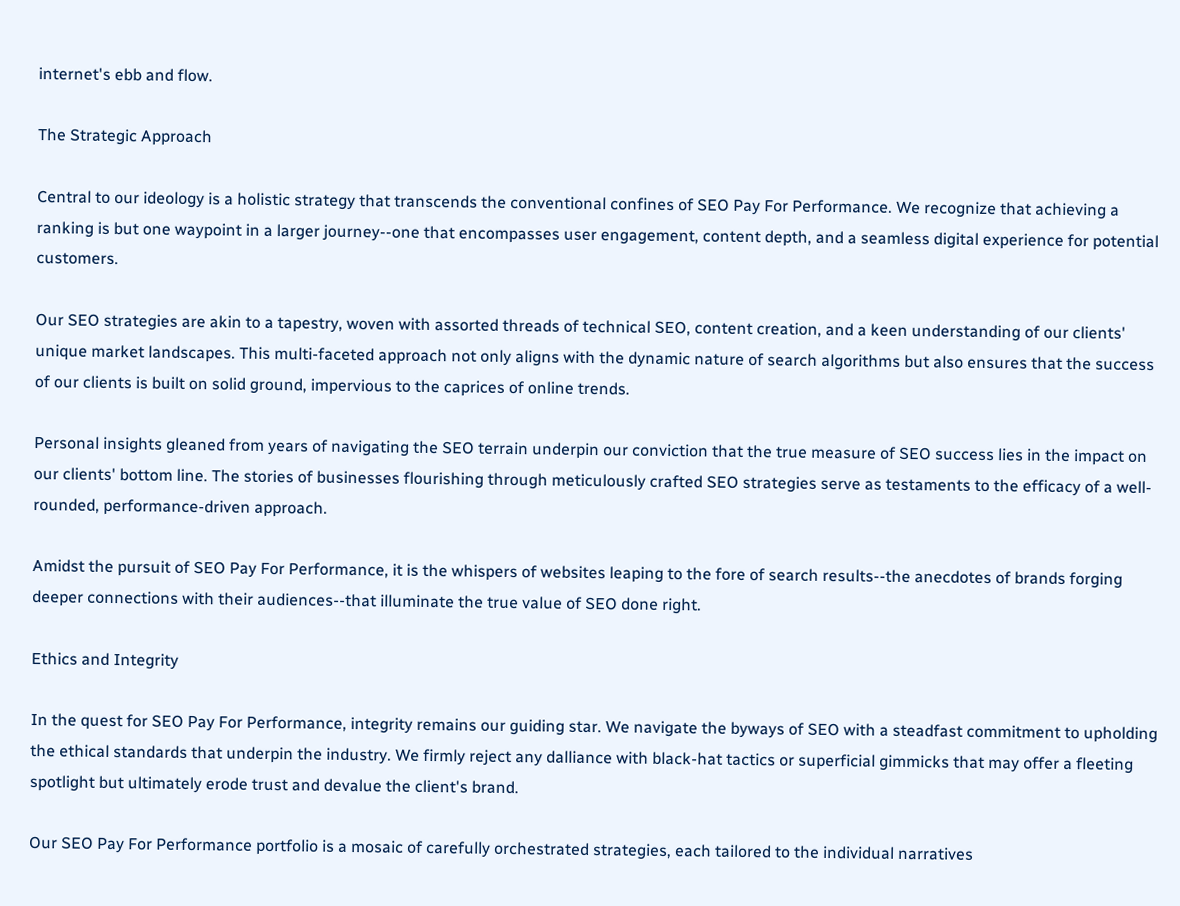internet's ebb and flow.

The Strategic Approach

Central to our ideology is a holistic strategy that transcends the conventional confines of SEO Pay For Performance. We recognize that achieving a ranking is but one waypoint in a larger journey--one that encompasses user engagement, content depth, and a seamless digital experience for potential customers.

Our SEO strategies are akin to a tapestry, woven with assorted threads of technical SEO, content creation, and a keen understanding of our clients' unique market landscapes. This multi-faceted approach not only aligns with the dynamic nature of search algorithms but also ensures that the success of our clients is built on solid ground, impervious to the caprices of online trends.

Personal insights gleaned from years of navigating the SEO terrain underpin our conviction that the true measure of SEO success lies in the impact on our clients' bottom line. The stories of businesses flourishing through meticulously crafted SEO strategies serve as testaments to the efficacy of a well-rounded, performance-driven approach.

Amidst the pursuit of SEO Pay For Performance, it is the whispers of websites leaping to the fore of search results--the anecdotes of brands forging deeper connections with their audiences--that illuminate the true value of SEO done right.

Ethics and Integrity

In the quest for SEO Pay For Performance, integrity remains our guiding star. We navigate the byways of SEO with a steadfast commitment to upholding the ethical standards that underpin the industry. We firmly reject any dalliance with black-hat tactics or superficial gimmicks that may offer a fleeting spotlight but ultimately erode trust and devalue the client's brand.

Our SEO Pay For Performance portfolio is a mosaic of carefully orchestrated strategies, each tailored to the individual narratives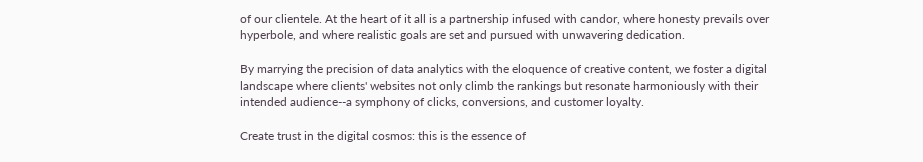of our clientele. At the heart of it all is a partnership infused with candor, where honesty prevails over hyperbole, and where realistic goals are set and pursued with unwavering dedication.

By marrying the precision of data analytics with the eloquence of creative content, we foster a digital landscape where clients' websites not only climb the rankings but resonate harmoniously with their intended audience--a symphony of clicks, conversions, and customer loyalty.

Create trust in the digital cosmos: this is the essence of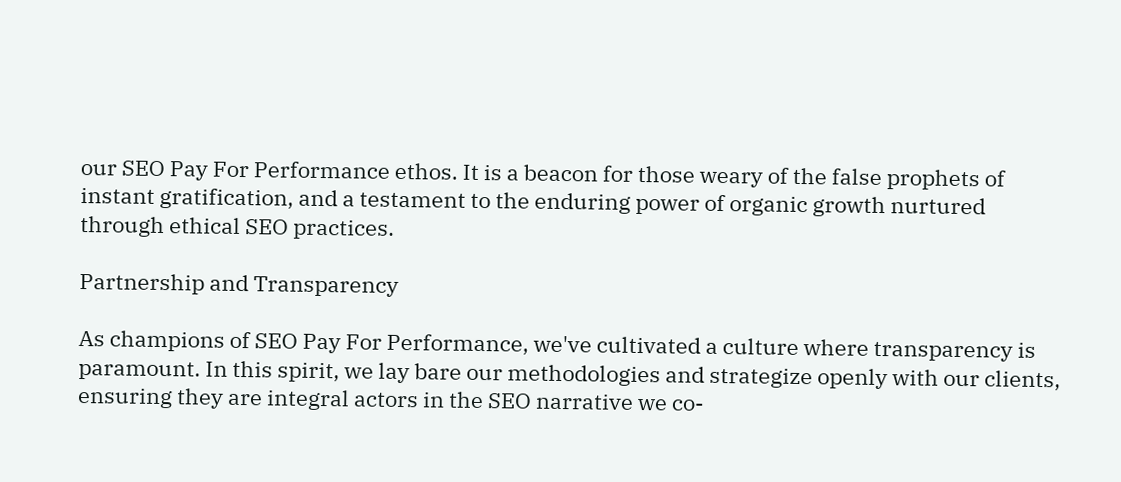our SEO Pay For Performance ethos. It is a beacon for those weary of the false prophets of instant gratification, and a testament to the enduring power of organic growth nurtured through ethical SEO practices.

Partnership and Transparency

As champions of SEO Pay For Performance, we've cultivated a culture where transparency is paramount. In this spirit, we lay bare our methodologies and strategize openly with our clients, ensuring they are integral actors in the SEO narrative we co-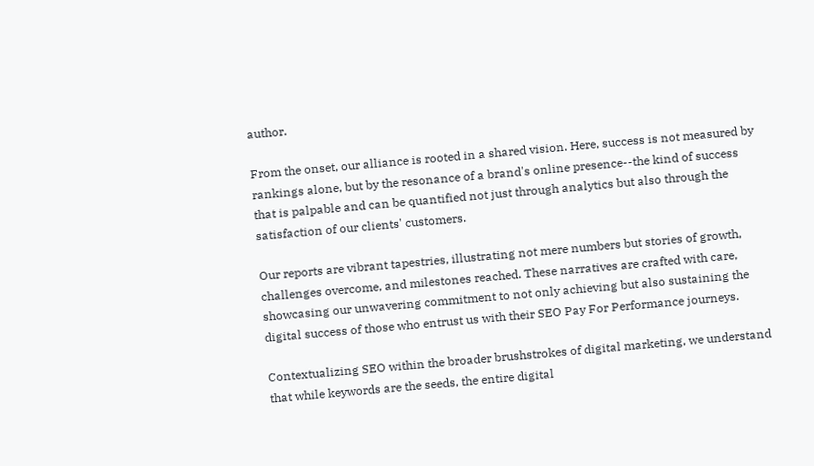author.

From the onset, our alliance is rooted in a shared vision. Here, success is not measured by rankings alone, but by the resonance of a brand's online presence--the kind of success that is palpable and can be quantified not just through analytics but also through the satisfaction of our clients' customers.

Our reports are vibrant tapestries, illustrating not mere numbers but stories of growth, challenges overcome, and milestones reached. These narratives are crafted with care, showcasing our unwavering commitment to not only achieving but also sustaining the digital success of those who entrust us with their SEO Pay For Performance journeys.

Contextualizing SEO within the broader brushstrokes of digital marketing, we understand that while keywords are the seeds, the entire digital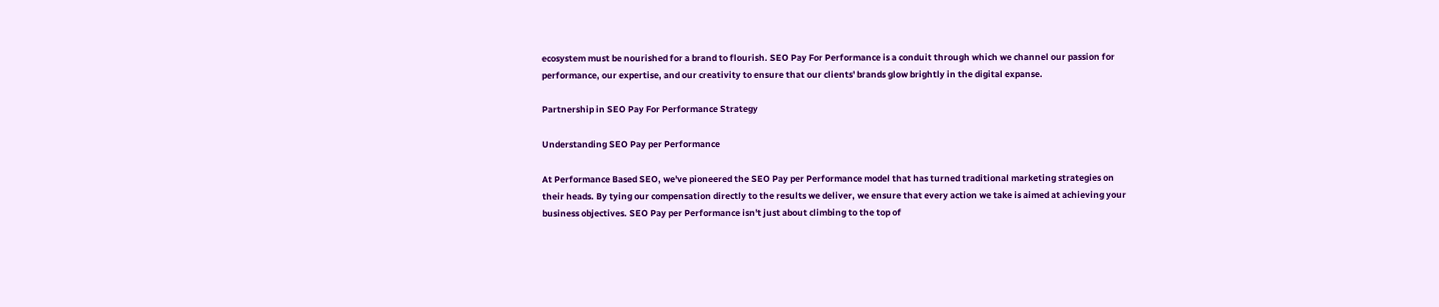ecosystem must be nourished for a brand to flourish. SEO Pay For Performance is a conduit through which we channel our passion for performance, our expertise, and our creativity to ensure that our clients' brands glow brightly in the digital expanse.

Partnership in SEO Pay For Performance Strategy

Understanding SEO Pay per Performance

At Performance Based SEO, we've pioneered the SEO Pay per Performance model that has turned traditional marketing strategies on their heads. By tying our compensation directly to the results we deliver, we ensure that every action we take is aimed at achieving your business objectives. SEO Pay per Performance isn't just about climbing to the top of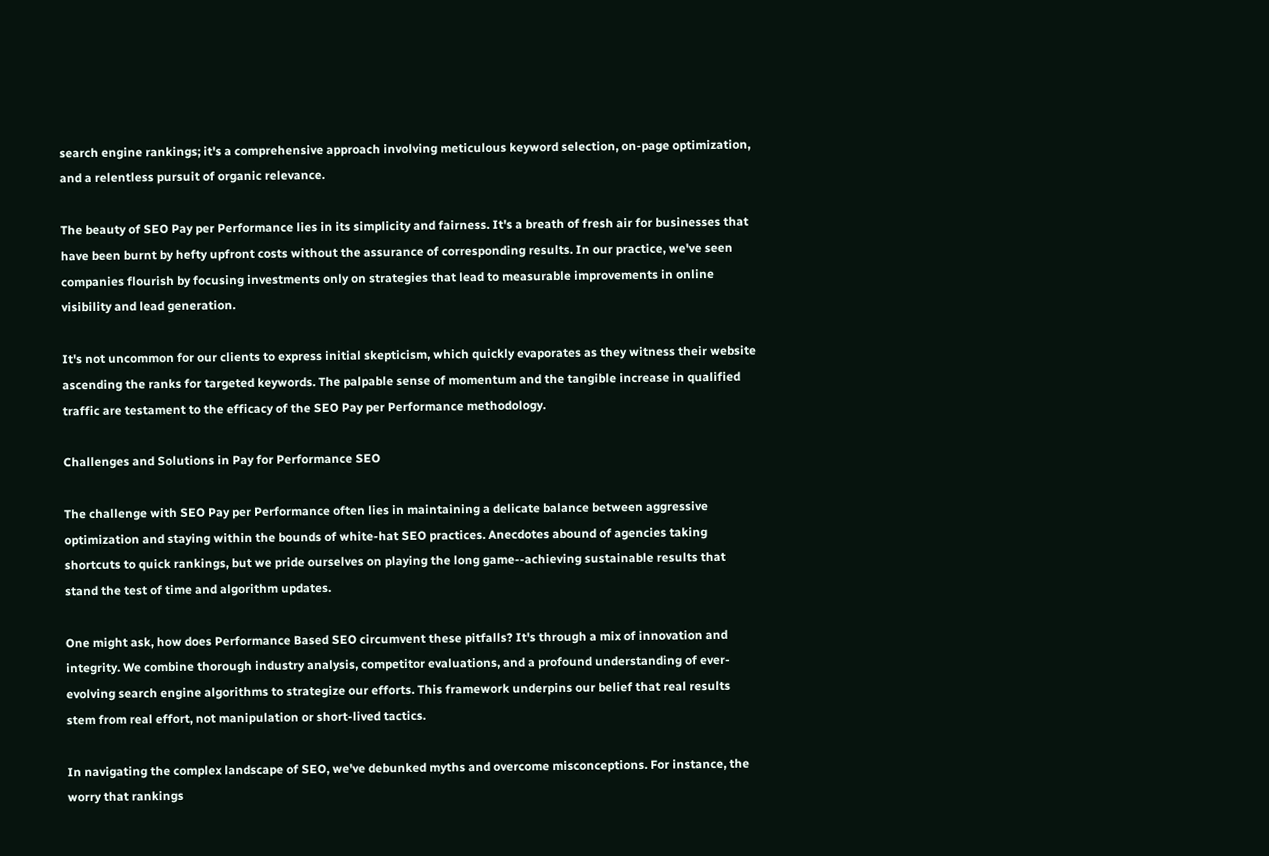search engine rankings; it's a comprehensive approach involving meticulous keyword selection, on-page optimization, and a relentless pursuit of organic relevance.

The beauty of SEO Pay per Performance lies in its simplicity and fairness. It's a breath of fresh air for businesses that have been burnt by hefty upfront costs without the assurance of corresponding results. In our practice, we've seen companies flourish by focusing investments only on strategies that lead to measurable improvements in online visibility and lead generation.

It's not uncommon for our clients to express initial skepticism, which quickly evaporates as they witness their website ascending the ranks for targeted keywords. The palpable sense of momentum and the tangible increase in qualified traffic are testament to the efficacy of the SEO Pay per Performance methodology.

Challenges and Solutions in Pay for Performance SEO

The challenge with SEO Pay per Performance often lies in maintaining a delicate balance between aggressive optimization and staying within the bounds of white-hat SEO practices. Anecdotes abound of agencies taking shortcuts to quick rankings, but we pride ourselves on playing the long game--achieving sustainable results that stand the test of time and algorithm updates.

One might ask, how does Performance Based SEO circumvent these pitfalls? It's through a mix of innovation and integrity. We combine thorough industry analysis, competitor evaluations, and a profound understanding of ever-evolving search engine algorithms to strategize our efforts. This framework underpins our belief that real results stem from real effort, not manipulation or short-lived tactics.

In navigating the complex landscape of SEO, we've debunked myths and overcome misconceptions. For instance, the worry that rankings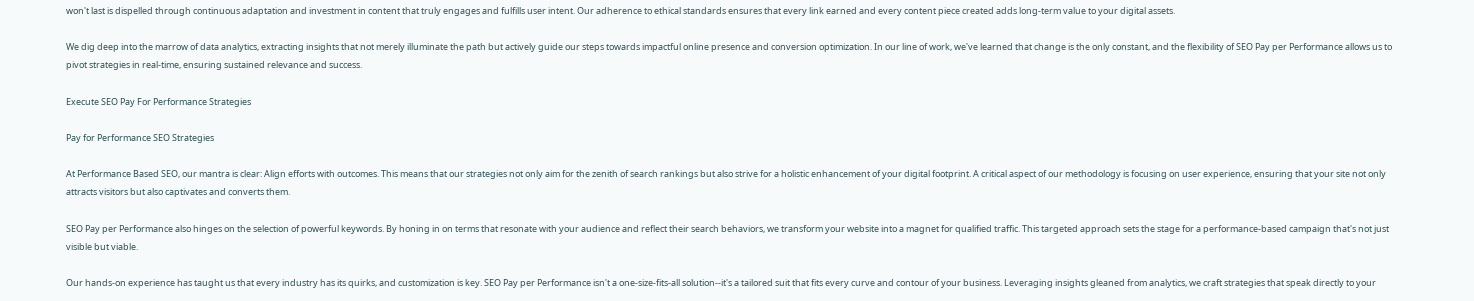won't last is dispelled through continuous adaptation and investment in content that truly engages and fulfills user intent. Our adherence to ethical standards ensures that every link earned and every content piece created adds long-term value to your digital assets.

We dig deep into the marrow of data analytics, extracting insights that not merely illuminate the path but actively guide our steps towards impactful online presence and conversion optimization. In our line of work, we've learned that change is the only constant, and the flexibility of SEO Pay per Performance allows us to pivot strategies in real-time, ensuring sustained relevance and success.

Execute SEO Pay For Performance Strategies

Pay for Performance SEO Strategies

At Performance Based SEO, our mantra is clear: Align efforts with outcomes. This means that our strategies not only aim for the zenith of search rankings but also strive for a holistic enhancement of your digital footprint. A critical aspect of our methodology is focusing on user experience, ensuring that your site not only attracts visitors but also captivates and converts them.

SEO Pay per Performance also hinges on the selection of powerful keywords. By honing in on terms that resonate with your audience and reflect their search behaviors, we transform your website into a magnet for qualified traffic. This targeted approach sets the stage for a performance-based campaign that's not just visible but viable.

Our hands-on experience has taught us that every industry has its quirks, and customization is key. SEO Pay per Performance isn't a one-size-fits-all solution--it's a tailored suit that fits every curve and contour of your business. Leveraging insights gleaned from analytics, we craft strategies that speak directly to your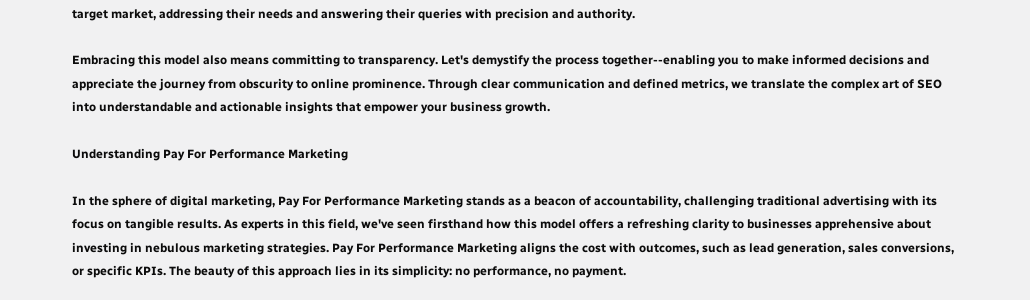target market, addressing their needs and answering their queries with precision and authority.

Embracing this model also means committing to transparency. Let's demystify the process together--enabling you to make informed decisions and appreciate the journey from obscurity to online prominence. Through clear communication and defined metrics, we translate the complex art of SEO into understandable and actionable insights that empower your business growth.

Understanding Pay For Performance Marketing

In the sphere of digital marketing, Pay For Performance Marketing stands as a beacon of accountability, challenging traditional advertising with its focus on tangible results. As experts in this field, we've seen firsthand how this model offers a refreshing clarity to businesses apprehensive about investing in nebulous marketing strategies. Pay For Performance Marketing aligns the cost with outcomes, such as lead generation, sales conversions, or specific KPIs. The beauty of this approach lies in its simplicity: no performance, no payment.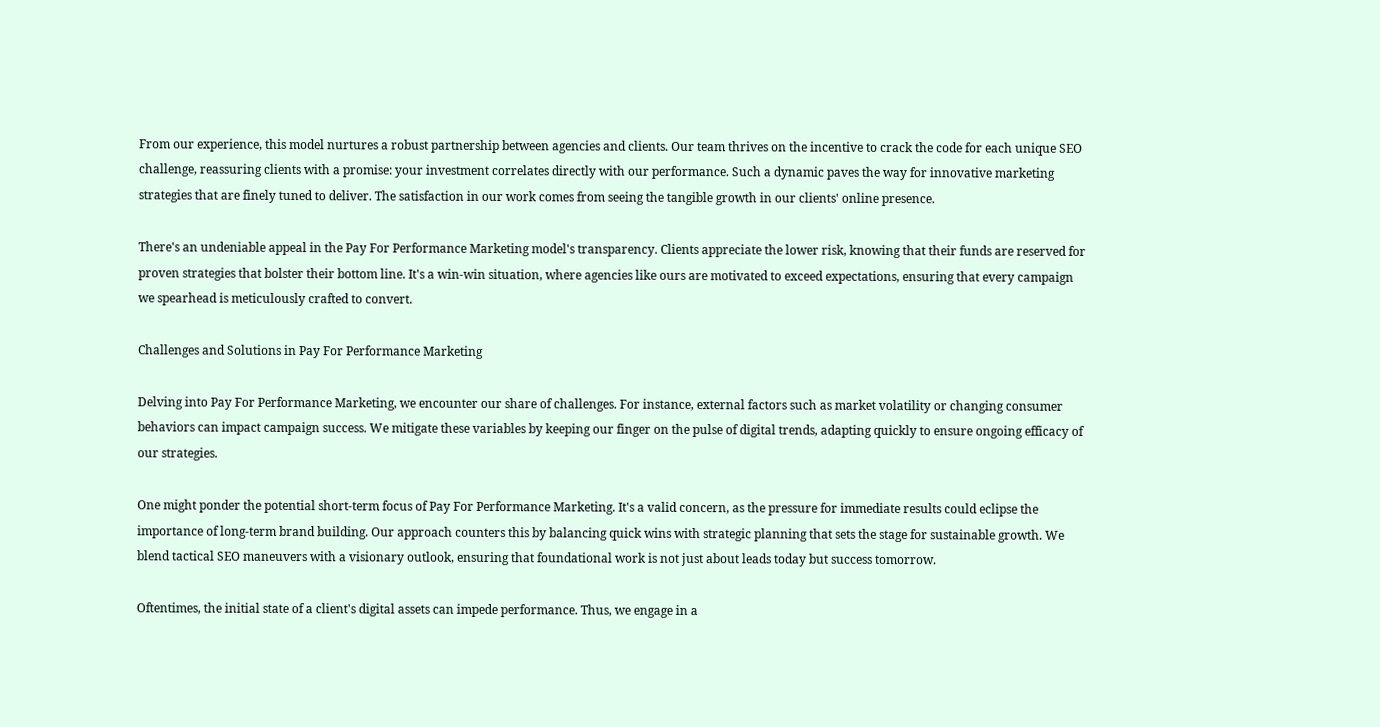From our experience, this model nurtures a robust partnership between agencies and clients. Our team thrives on the incentive to crack the code for each unique SEO challenge, reassuring clients with a promise: your investment correlates directly with our performance. Such a dynamic paves the way for innovative marketing strategies that are finely tuned to deliver. The satisfaction in our work comes from seeing the tangible growth in our clients' online presence.

There's an undeniable appeal in the Pay For Performance Marketing model's transparency. Clients appreciate the lower risk, knowing that their funds are reserved for proven strategies that bolster their bottom line. It's a win-win situation, where agencies like ours are motivated to exceed expectations, ensuring that every campaign we spearhead is meticulously crafted to convert.

Challenges and Solutions in Pay For Performance Marketing

Delving into Pay For Performance Marketing, we encounter our share of challenges. For instance, external factors such as market volatility or changing consumer behaviors can impact campaign success. We mitigate these variables by keeping our finger on the pulse of digital trends, adapting quickly to ensure ongoing efficacy of our strategies.

One might ponder the potential short-term focus of Pay For Performance Marketing. It's a valid concern, as the pressure for immediate results could eclipse the importance of long-term brand building. Our approach counters this by balancing quick wins with strategic planning that sets the stage for sustainable growth. We blend tactical SEO maneuvers with a visionary outlook, ensuring that foundational work is not just about leads today but success tomorrow.

Oftentimes, the initial state of a client's digital assets can impede performance. Thus, we engage in a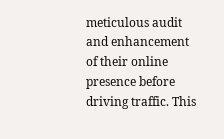meticulous audit and enhancement of their online presence before driving traffic. This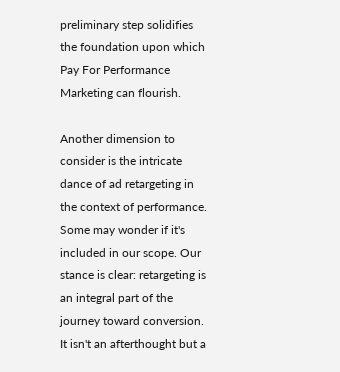preliminary step solidifies the foundation upon which Pay For Performance Marketing can flourish.

Another dimension to consider is the intricate dance of ad retargeting in the context of performance. Some may wonder if it's included in our scope. Our stance is clear: retargeting is an integral part of the journey toward conversion. It isn't an afterthought but a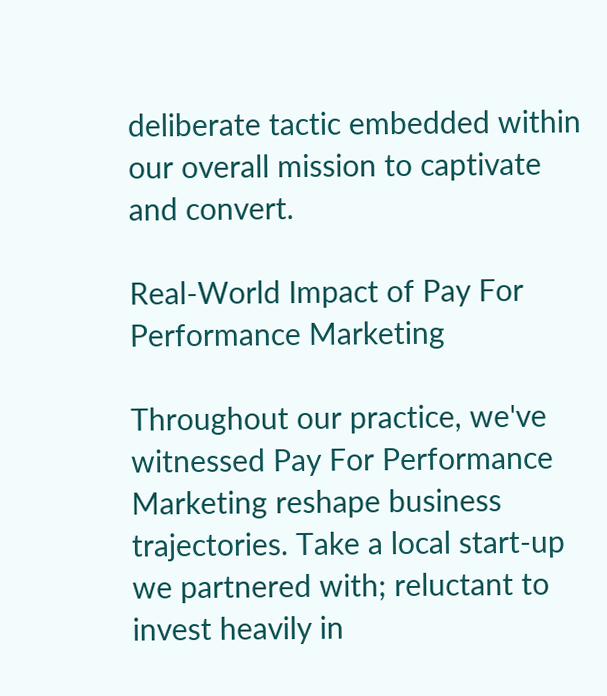deliberate tactic embedded within our overall mission to captivate and convert.

Real-World Impact of Pay For Performance Marketing

Throughout our practice, we've witnessed Pay For Performance Marketing reshape business trajectories. Take a local start-up we partnered with; reluctant to invest heavily in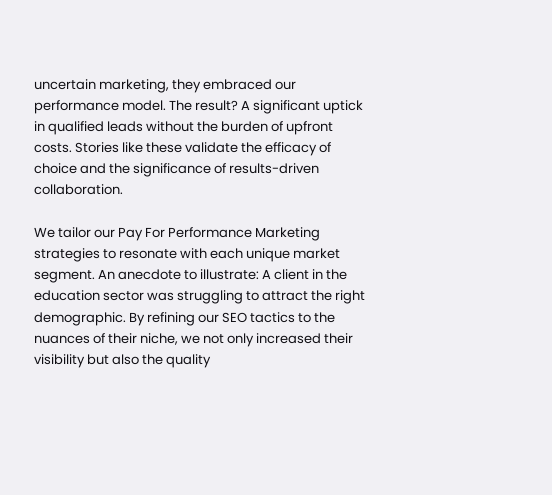uncertain marketing, they embraced our performance model. The result? A significant uptick in qualified leads without the burden of upfront costs. Stories like these validate the efficacy of choice and the significance of results-driven collaboration.

We tailor our Pay For Performance Marketing strategies to resonate with each unique market segment. An anecdote to illustrate: A client in the education sector was struggling to attract the right demographic. By refining our SEO tactics to the nuances of their niche, we not only increased their visibility but also the quality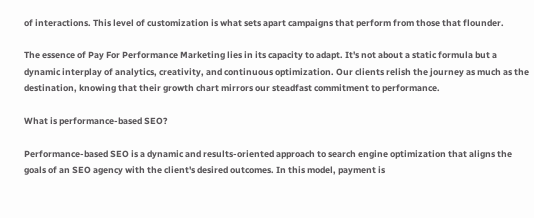of interactions. This level of customization is what sets apart campaigns that perform from those that flounder.

The essence of Pay For Performance Marketing lies in its capacity to adapt. It's not about a static formula but a dynamic interplay of analytics, creativity, and continuous optimization. Our clients relish the journey as much as the destination, knowing that their growth chart mirrors our steadfast commitment to performance.

What is performance-based SEO?

Performance-based SEO is a dynamic and results-oriented approach to search engine optimization that aligns the goals of an SEO agency with the client's desired outcomes. In this model, payment is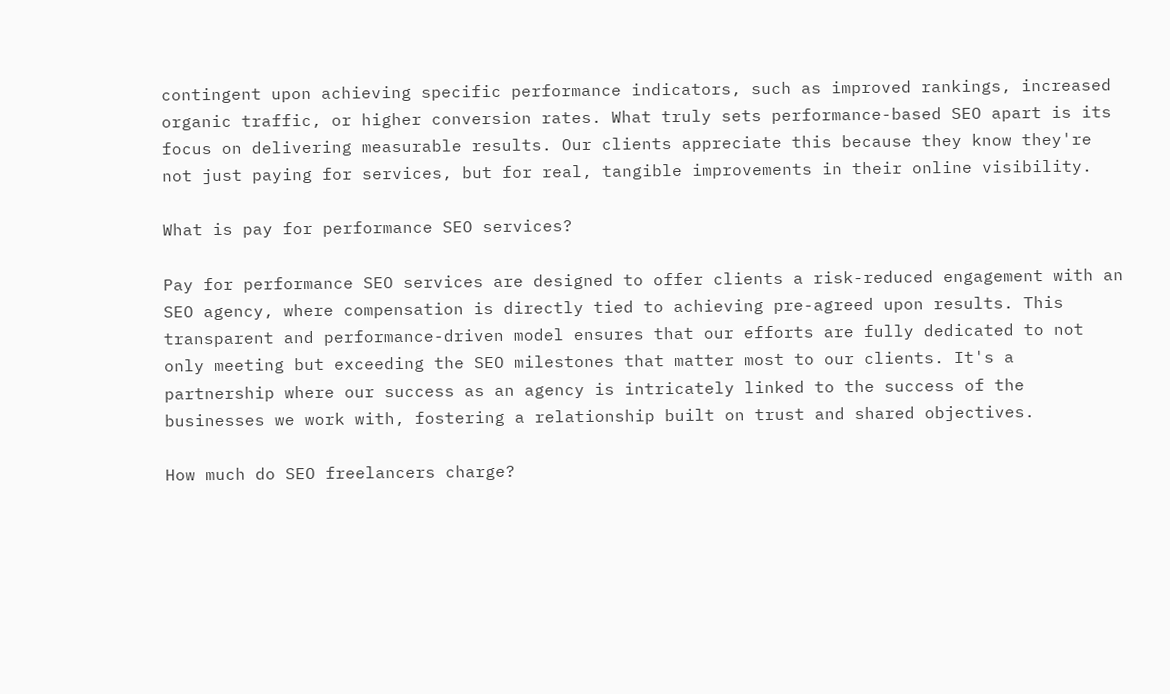contingent upon achieving specific performance indicators, such as improved rankings, increased organic traffic, or higher conversion rates. What truly sets performance-based SEO apart is its focus on delivering measurable results. Our clients appreciate this because they know they're not just paying for services, but for real, tangible improvements in their online visibility.

What is pay for performance SEO services?

Pay for performance SEO services are designed to offer clients a risk-reduced engagement with an SEO agency, where compensation is directly tied to achieving pre-agreed upon results. This transparent and performance-driven model ensures that our efforts are fully dedicated to not only meeting but exceeding the SEO milestones that matter most to our clients. It's a partnership where our success as an agency is intricately linked to the success of the businesses we work with, fostering a relationship built on trust and shared objectives.

How much do SEO freelancers charge?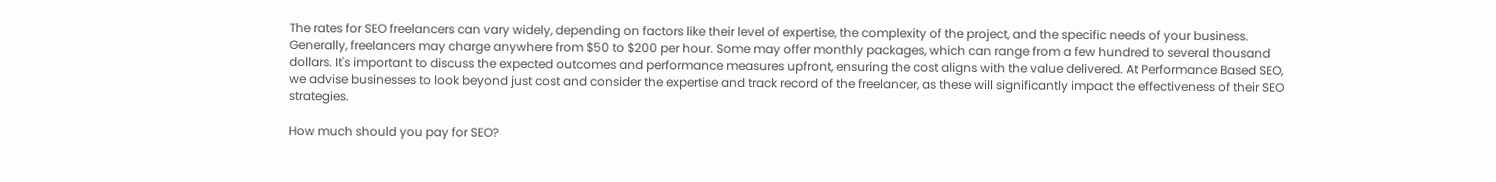The rates for SEO freelancers can vary widely, depending on factors like their level of expertise, the complexity of the project, and the specific needs of your business. Generally, freelancers may charge anywhere from $50 to $200 per hour. Some may offer monthly packages, which can range from a few hundred to several thousand dollars. It's important to discuss the expected outcomes and performance measures upfront, ensuring the cost aligns with the value delivered. At Performance Based SEO, we advise businesses to look beyond just cost and consider the expertise and track record of the freelancer, as these will significantly impact the effectiveness of their SEO strategies.

How much should you pay for SEO?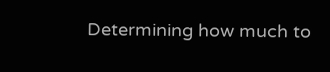Determining how much to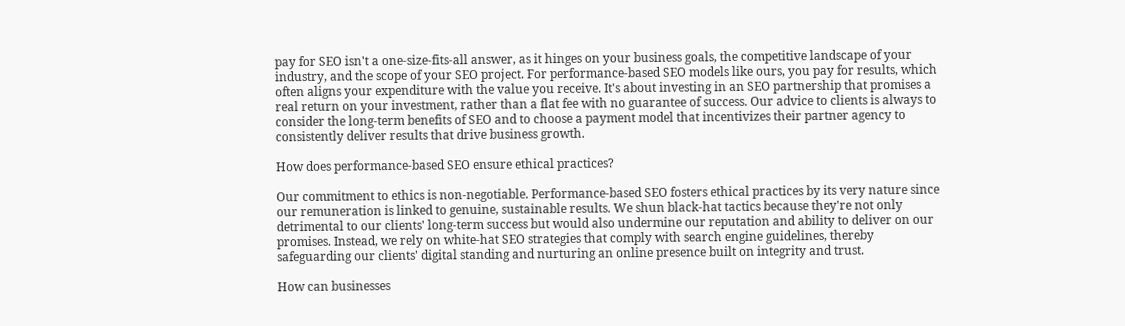pay for SEO isn't a one-size-fits-all answer, as it hinges on your business goals, the competitive landscape of your industry, and the scope of your SEO project. For performance-based SEO models like ours, you pay for results, which often aligns your expenditure with the value you receive. It's about investing in an SEO partnership that promises a real return on your investment, rather than a flat fee with no guarantee of success. Our advice to clients is always to consider the long-term benefits of SEO and to choose a payment model that incentivizes their partner agency to consistently deliver results that drive business growth.

How does performance-based SEO ensure ethical practices?

Our commitment to ethics is non-negotiable. Performance-based SEO fosters ethical practices by its very nature since our remuneration is linked to genuine, sustainable results. We shun black-hat tactics because they're not only detrimental to our clients' long-term success but would also undermine our reputation and ability to deliver on our promises. Instead, we rely on white-hat SEO strategies that comply with search engine guidelines, thereby safeguarding our clients' digital standing and nurturing an online presence built on integrity and trust.

How can businesses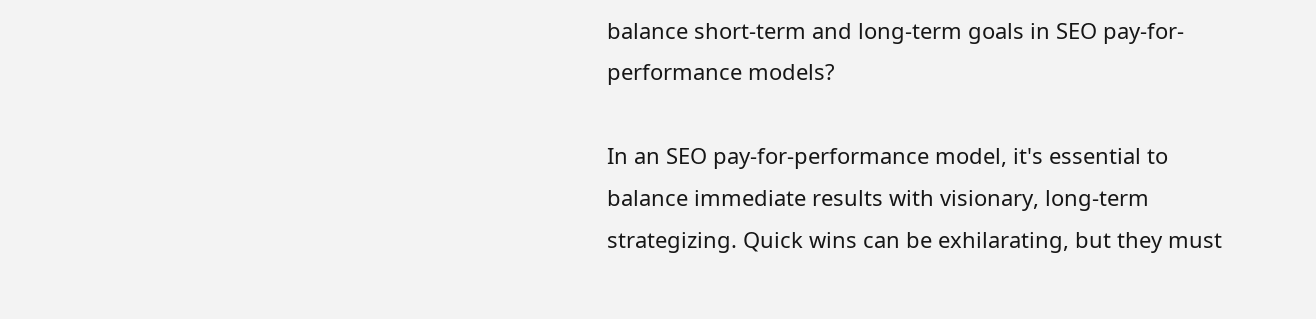balance short-term and long-term goals in SEO pay-for-performance models?

In an SEO pay-for-performance model, it's essential to balance immediate results with visionary, long-term strategizing. Quick wins can be exhilarating, but they must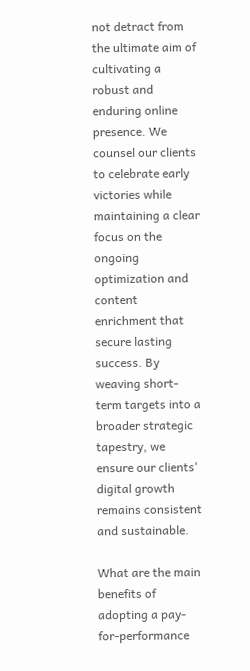not detract from the ultimate aim of cultivating a robust and enduring online presence. We counsel our clients to celebrate early victories while maintaining a clear focus on the ongoing optimization and content enrichment that secure lasting success. By weaving short-term targets into a broader strategic tapestry, we ensure our clients' digital growth remains consistent and sustainable.

What are the main benefits of adopting a pay-for-performance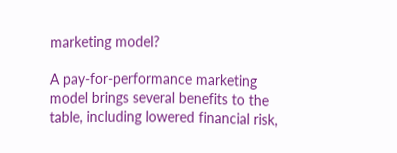marketing model?

A pay-for-performance marketing model brings several benefits to the table, including lowered financial risk,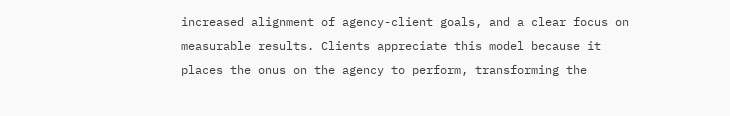increased alignment of agency-client goals, and a clear focus on measurable results. Clients appreciate this model because it places the onus on the agency to perform, transforming the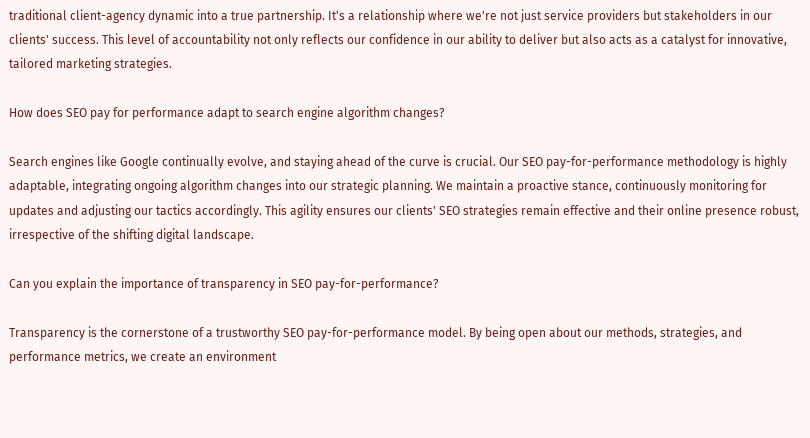traditional client-agency dynamic into a true partnership. It's a relationship where we're not just service providers but stakeholders in our clients' success. This level of accountability not only reflects our confidence in our ability to deliver but also acts as a catalyst for innovative, tailored marketing strategies.

How does SEO pay for performance adapt to search engine algorithm changes?

Search engines like Google continually evolve, and staying ahead of the curve is crucial. Our SEO pay-for-performance methodology is highly adaptable, integrating ongoing algorithm changes into our strategic planning. We maintain a proactive stance, continuously monitoring for updates and adjusting our tactics accordingly. This agility ensures our clients' SEO strategies remain effective and their online presence robust, irrespective of the shifting digital landscape.

Can you explain the importance of transparency in SEO pay-for-performance?

Transparency is the cornerstone of a trustworthy SEO pay-for-performance model. By being open about our methods, strategies, and performance metrics, we create an environment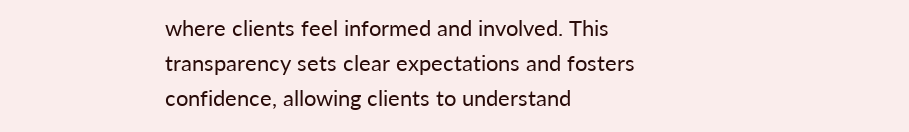where clients feel informed and involved. This transparency sets clear expectations and fosters confidence, allowing clients to understand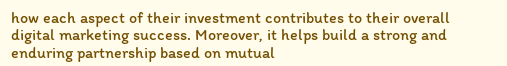how each aspect of their investment contributes to their overall digital marketing success. Moreover, it helps build a strong and enduring partnership based on mutual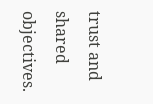trust and shared objectives.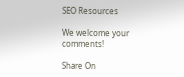SEO Resources

We welcome your comments!

Share On